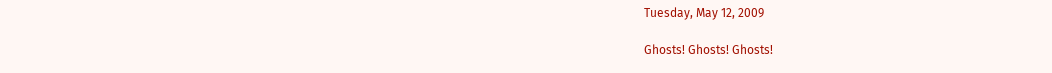Tuesday, May 12, 2009

Ghosts! Ghosts! Ghosts!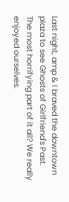Last night, amp & I braved the downtown plaza to see Ghosts of Girlfriend's Past. The most horrifying part of it all? We really enjoyed ourselves.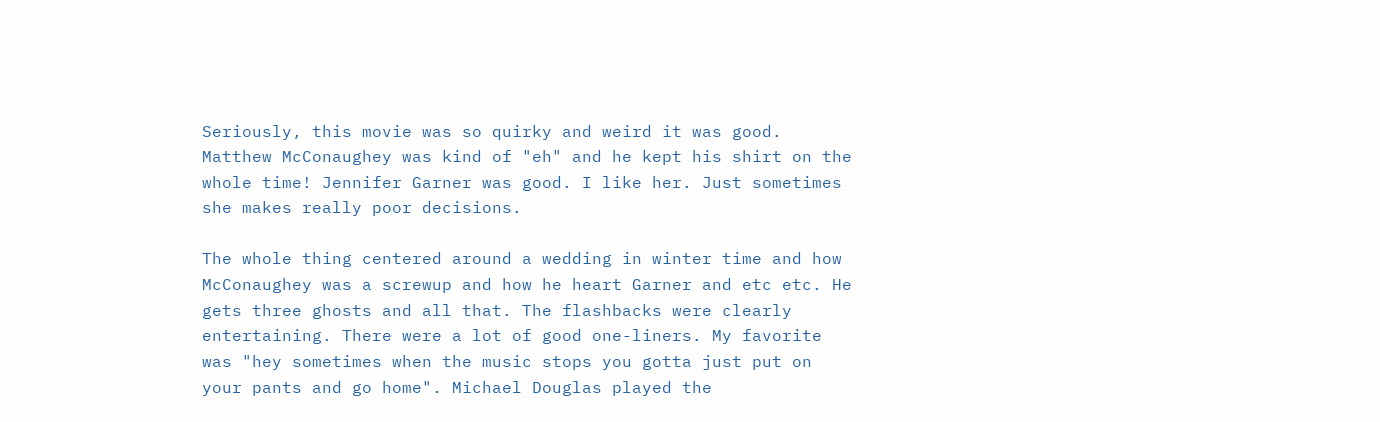Seriously, this movie was so quirky and weird it was good. Matthew McConaughey was kind of "eh" and he kept his shirt on the whole time! Jennifer Garner was good. I like her. Just sometimes she makes really poor decisions.

The whole thing centered around a wedding in winter time and how McConaughey was a screwup and how he heart Garner and etc etc. He gets three ghosts and all that. The flashbacks were clearly entertaining. There were a lot of good one-liners. My favorite was "hey sometimes when the music stops you gotta just put on your pants and go home". Michael Douglas played the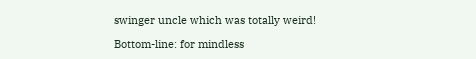swinger uncle which was totally weird!

Bottom-line: for mindless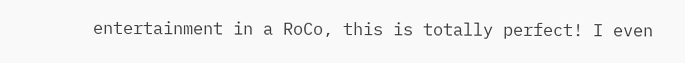entertainment in a RoCo, this is totally perfect! I even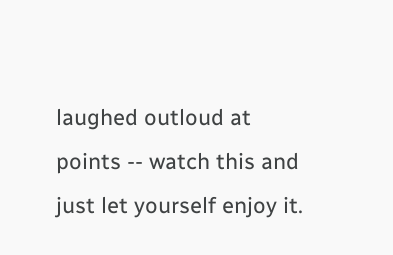laughed outloud at points -- watch this and just let yourself enjoy it.